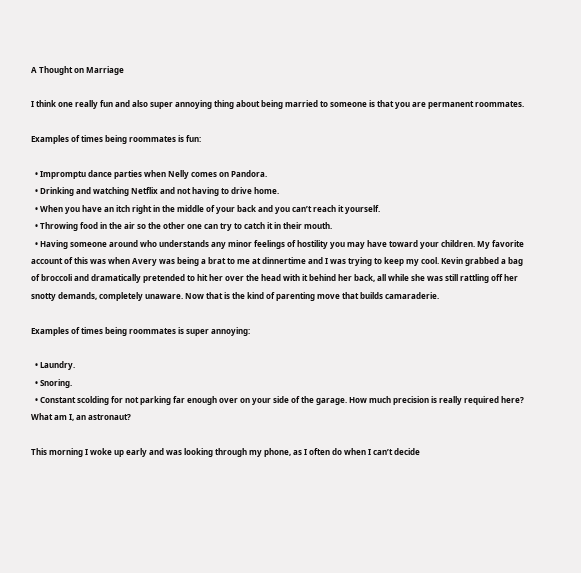A Thought on Marriage

I think one really fun and also super annoying thing about being married to someone is that you are permanent roommates.

Examples of times being roommates is fun:

  • Impromptu dance parties when Nelly comes on Pandora.
  • Drinking and watching Netflix and not having to drive home.
  • When you have an itch right in the middle of your back and you can’t reach it yourself.
  • Throwing food in the air so the other one can try to catch it in their mouth.
  • Having someone around who understands any minor feelings of hostility you may have toward your children. My favorite account of this was when Avery was being a brat to me at dinnertime and I was trying to keep my cool. Kevin grabbed a bag of broccoli and dramatically pretended to hit her over the head with it behind her back, all while she was still rattling off her snotty demands, completely unaware. Now that is the kind of parenting move that builds camaraderie.

Examples of times being roommates is super annoying:

  • Laundry.
  • Snoring.
  • Constant scolding for not parking far enough over on your side of the garage. How much precision is really required here? What am I, an astronaut?

This morning I woke up early and was looking through my phone, as I often do when I can’t decide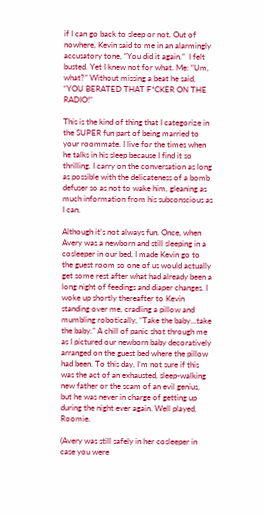if I can go back to sleep or not. Out of nowhere, Kevin said to me in an alarmingly accusatory tone, “You did it again.”  I felt busted. Yet I knew not for what. Me: “Um, what?” Without missing a beat he said, “YOU BERATED THAT F*CKER ON THE RADIO!”

This is the kind of thing that I categorize in the SUPER fun part of being married to your roommate. I live for the times when he talks in his sleep because I find it so thrilling. I carry on the conversation as long as possible with the delicateness of a bomb defuser so as not to wake him, gleaning as much information from his subconscious as I can.

Although it’s not always fun. Once, when Avery was a newborn and still sleeping in a cosleeper in our bed, I made Kevin go to the guest room so one of us would actually get some rest after what had already been a long night of feedings and diaper changes. I woke up shortly thereafter to Kevin standing over me, cradling a pillow and mumbling robotically, “Take the baby…take the baby.” A chill of panic shot through me as I pictured our newborn baby decoratively arranged on the guest bed where the pillow had been. To this day, I’m not sure if this was the act of an exhausted, sleep-walking new father or the scam of an evil genius, but he was never in charge of getting up during the night ever again. Well played, Roomie.

(Avery was still safely in her cosleeper in case you were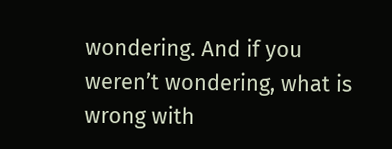wondering. And if you weren’t wondering, what is wrong with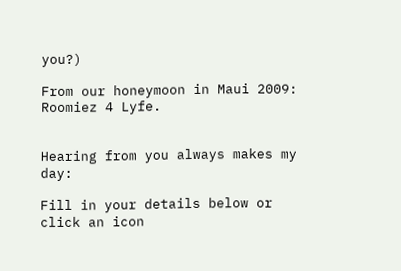you?)

From our honeymoon in Maui 2009: Roomiez 4 Lyfe.


Hearing from you always makes my day:

Fill in your details below or click an icon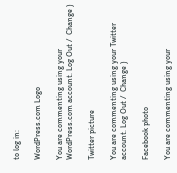to log in:

WordPress.com Logo

You are commenting using your WordPress.com account. Log Out /  Change )

Twitter picture

You are commenting using your Twitter account. Log Out /  Change )

Facebook photo

You are commenting using your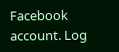Facebook account. Log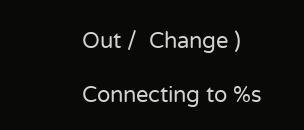Out /  Change )

Connecting to %s